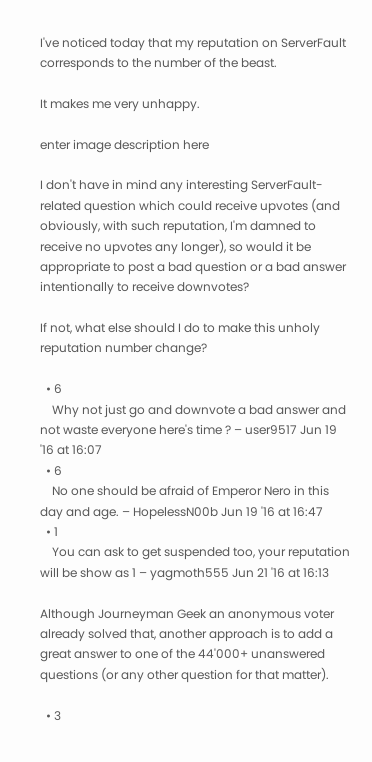I've noticed today that my reputation on ServerFault corresponds to the number of the beast.

It makes me very unhappy.

enter image description here

I don't have in mind any interesting ServerFault-related question which could receive upvotes (and obviously, with such reputation, I'm damned to receive no upvotes any longer), so would it be appropriate to post a bad question or a bad answer intentionally to receive downvotes?

If not, what else should I do to make this unholy reputation number change?

  • 6
    Why not just go and downvote a bad answer and not waste everyone here's time ? – user9517 Jun 19 '16 at 16:07
  • 6
    No one should be afraid of Emperor Nero in this day and age. – HopelessN00b Jun 19 '16 at 16:47
  • 1
    You can ask to get suspended too, your reputation will be show as 1 – yagmoth555 Jun 21 '16 at 16:13

Although Journeyman Geek an anonymous voter already solved that, another approach is to add a great answer to one of the 44'000+ unanswered questions (or any other question for that matter).

  • 3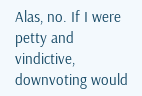Alas, no. If I were petty and vindictive, downvoting would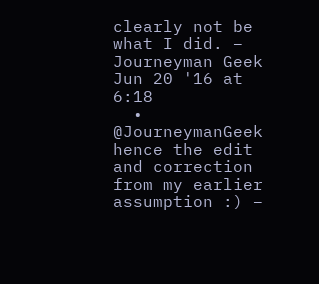clearly not be what I did. – Journeyman Geek Jun 20 '16 at 6:18
  • @JourneymanGeek hence the edit and correction from my earlier assumption :) –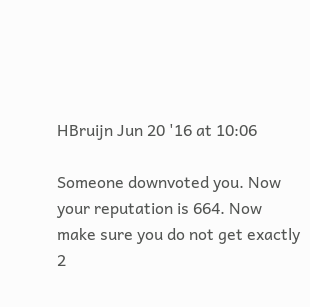HBruijn Jun 20 '16 at 10:06

Someone downvoted you. Now your reputation is 664. Now make sure you do not get exactly 2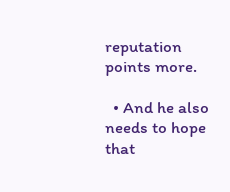reputation points more.

  • And he also needs to hope that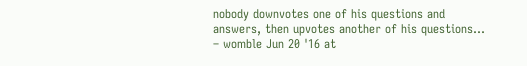nobody downvotes one of his questions and answers, then upvotes another of his questions... – womble Jun 20 '16 at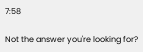7:58

Not the answer you're looking for?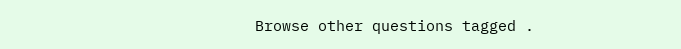Browse other questions tagged .